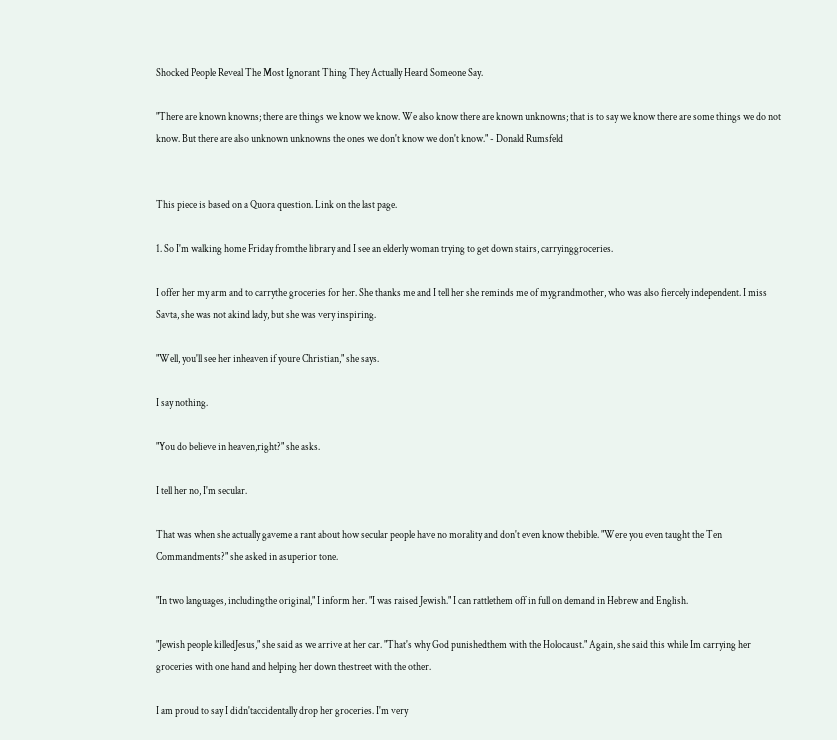Shocked People Reveal The Most Ignorant Thing They Actually Heard Someone Say.

"There are known knowns; there are things we know we know. We also know there are known unknowns; that is to say we know there are some things we do not know. But there are also unknown unknowns the ones we don't know we don't know." - Donald Rumsfeld


This piece is based on a Quora question. Link on the last page.

1. So I'm walking home Friday fromthe library and I see an elderly woman trying to get down stairs, carryinggroceries.

I offer her my arm and to carrythe groceries for her. She thanks me and I tell her she reminds me of mygrandmother, who was also fiercely independent. I miss Savta, she was not akind lady, but she was very inspiring.

"Well, you'll see her inheaven if youre Christian," she says.

I say nothing.

"You do believe in heaven,right?" she asks.

I tell her no, I'm secular.

That was when she actually gaveme a rant about how secular people have no morality and don't even know thebible. "Were you even taught the Ten Commandments?" she asked in asuperior tone.

"In two languages, includingthe original," I inform her. "I was raised Jewish." I can rattlethem off in full on demand in Hebrew and English.

"Jewish people killedJesus," she said as we arrive at her car. "That's why God punishedthem with the Holocaust." Again, she said this while Im carrying her groceries with one hand and helping her down thestreet with the other.

I am proud to say I didn'taccidentally drop her groceries. I'm very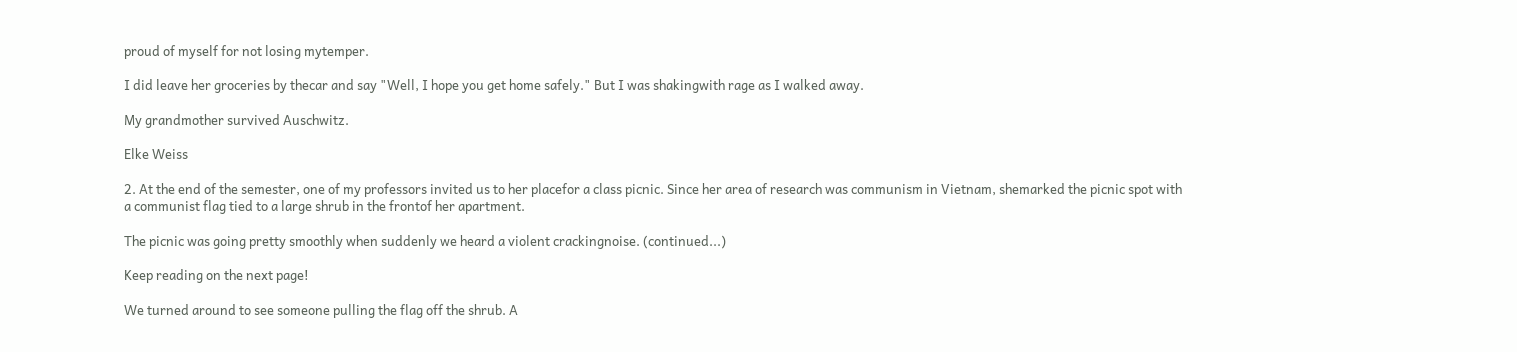proud of myself for not losing mytemper.

I did leave her groceries by thecar and say "Well, I hope you get home safely." But I was shakingwith rage as I walked away.

My grandmother survived Auschwitz.

Elke Weiss

2. At the end of the semester, one of my professors invited us to her placefor a class picnic. Since her area of research was communism in Vietnam, shemarked the picnic spot with a communist flag tied to a large shrub in the frontof her apartment.

The picnic was going pretty smoothly when suddenly we heard a violent crackingnoise. (continued...)

Keep reading on the next page!

We turned around to see someone pulling the flag off the shrub. A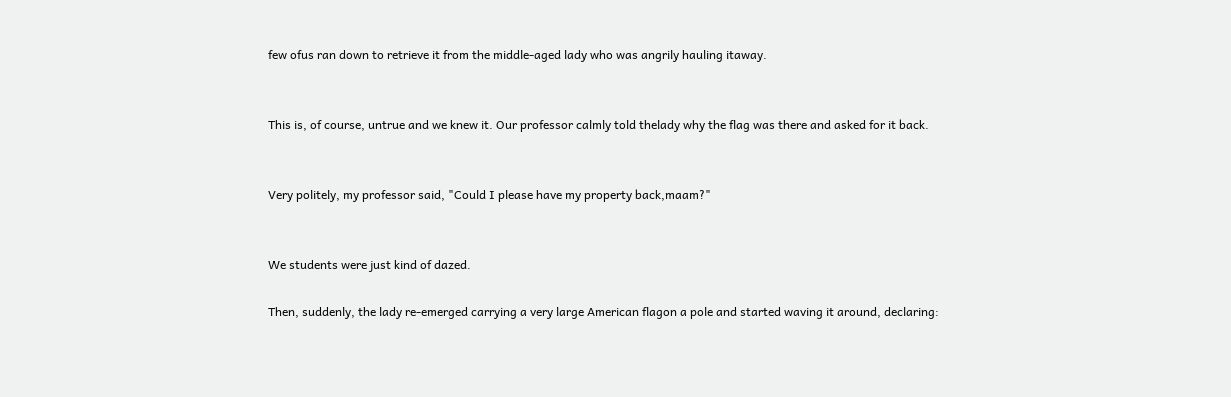few ofus ran down to retrieve it from the middle-aged lady who was angrily hauling itaway.


This is, of course, untrue and we knew it. Our professor calmly told thelady why the flag was there and asked for it back.


Very politely, my professor said, "Could I please have my property back,maam?"


We students were just kind of dazed.

Then, suddenly, the lady re-emerged carrying a very large American flagon a pole and started waving it around, declaring: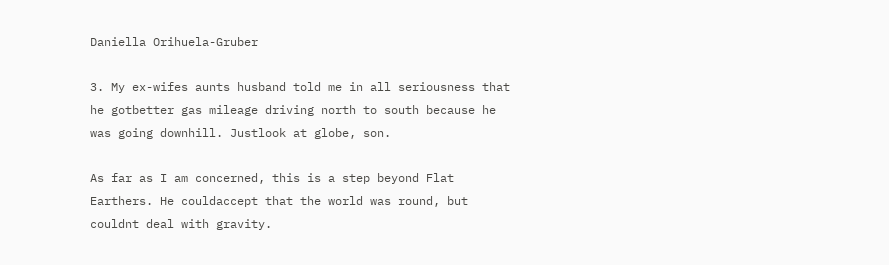Daniella Orihuela-Gruber

3. My ex-wifes aunts husband told me in all seriousness that he gotbetter gas mileage driving north to south because he was going downhill. Justlook at globe, son.

As far as I am concerned, this is a step beyond Flat Earthers. He couldaccept that the world was round, but couldnt deal with gravity.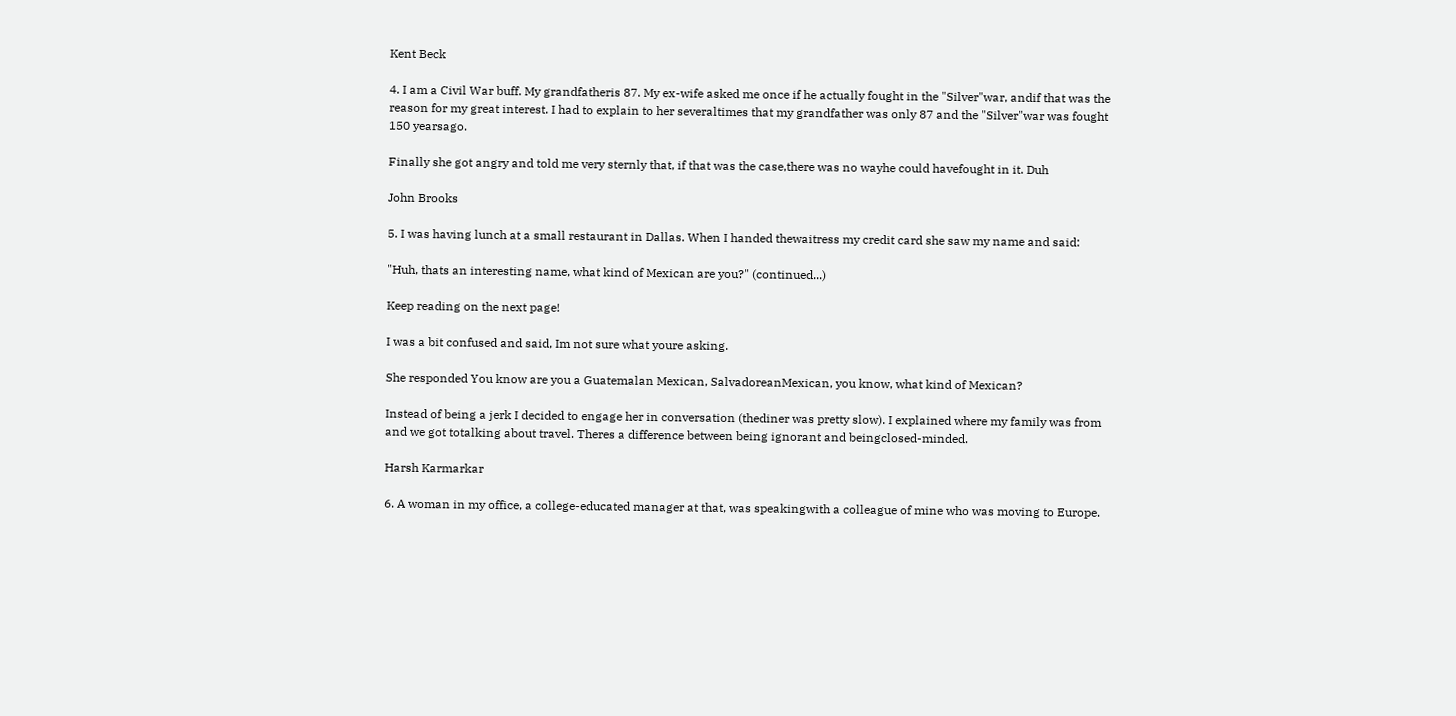Kent Beck

4. I am a Civil War buff. My grandfatheris 87. My ex-wife asked me once if he actually fought in the "Silver"war, andif that was the reason for my great interest. I had to explain to her severaltimes that my grandfather was only 87 and the "Silver"war was fought 150 yearsago.

Finally she got angry and told me very sternly that, if that was the case,there was no wayhe could havefought in it. Duh

John Brooks

5. I was having lunch at a small restaurant in Dallas. When I handed thewaitress my credit card she saw my name and said:

"Huh, thats an interesting name, what kind of Mexican are you?" (continued...)

Keep reading on the next page!

I was a bit confused and said, Im not sure what youre asking.

She responded You know are you a Guatemalan Mexican, SalvadoreanMexican, you know, what kind of Mexican?

Instead of being a jerk I decided to engage her in conversation (thediner was pretty slow). I explained where my family was from and we got totalking about travel. Theres a difference between being ignorant and beingclosed-minded.

Harsh Karmarkar

6. A woman in my office, a college-educated manager at that, was speakingwith a colleague of mine who was moving to Europe.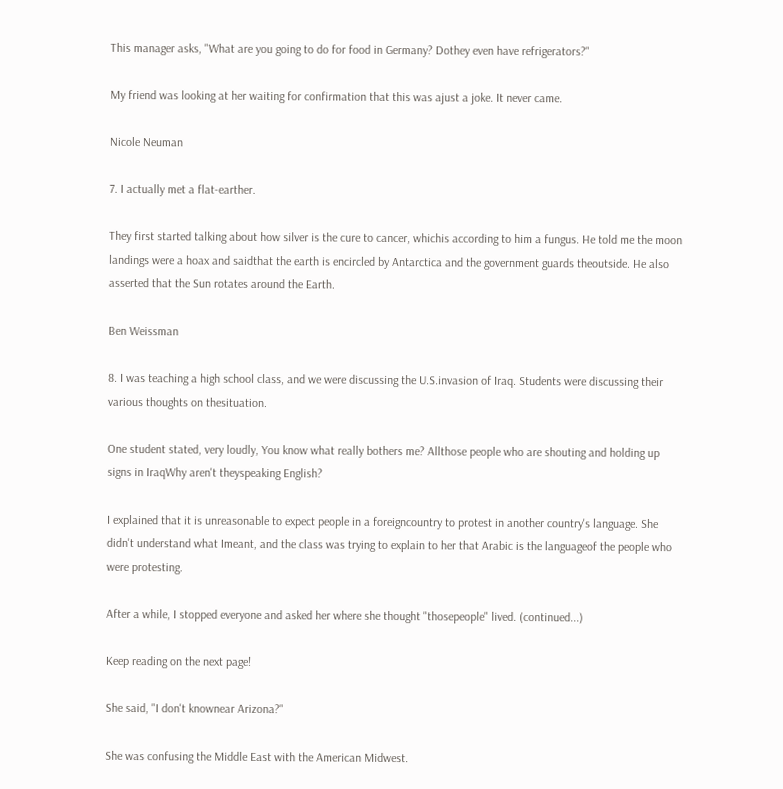This manager asks, "What are you going to do for food in Germany? Dothey even have refrigerators?"

My friend was looking at her waiting for confirmation that this was ajust a joke. It never came.

Nicole Neuman

7. I actually met a flat-earther.

They first started talking about how silver is the cure to cancer, whichis according to him a fungus. He told me the moon landings were a hoax and saidthat the earth is encircled by Antarctica and the government guards theoutside. He also asserted that the Sun rotates around the Earth.

Ben Weissman

8. I was teaching a high school class, and we were discussing the U.S.invasion of Iraq. Students were discussing their various thoughts on thesituation.

One student stated, very loudly, You know what really bothers me? Allthose people who are shouting and holding up signs in IraqWhy aren't theyspeaking English?

I explained that it is unreasonable to expect people in a foreigncountry to protest in another country's language. She didn't understand what Imeant, and the class was trying to explain to her that Arabic is the languageof the people who were protesting.

After a while, I stopped everyone and asked her where she thought "thosepeople" lived. (continued...)

Keep reading on the next page!

She said, "I don't knownear Arizona?"

She was confusing the Middle East with the American Midwest.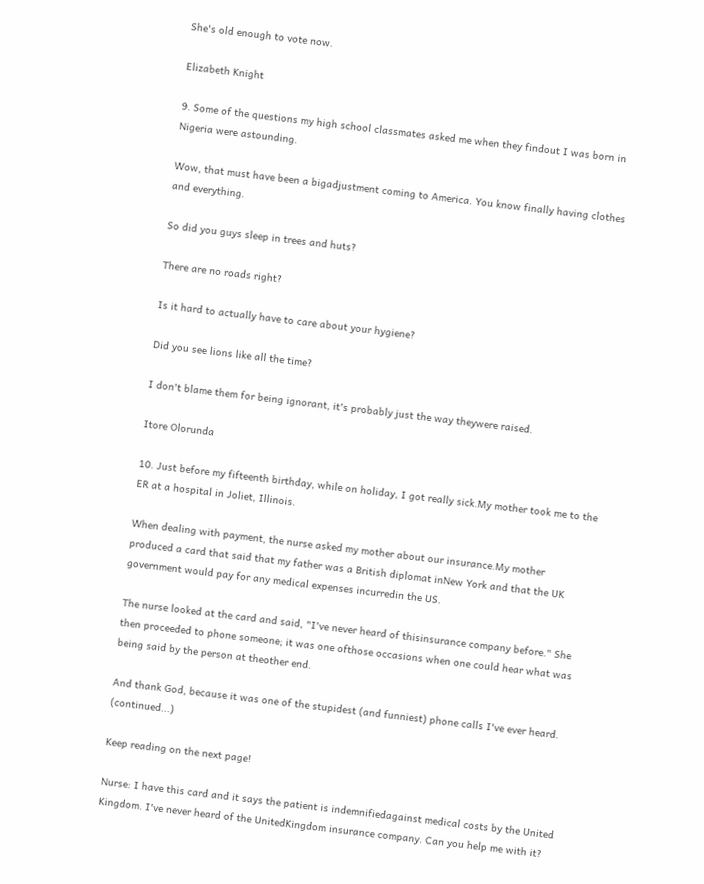She's old enough to vote now.

Elizabeth Knight

9. Some of the questions my high school classmates asked me when they findout I was born in Nigeria were astounding.

Wow, that must have been a bigadjustment coming to America. You know finally having clothes and everything.

So did you guys sleep in trees and huts?

There are no roads right?

Is it hard to actually have to care about your hygiene?

Did you see lions like all the time?

I don't blame them for being ignorant, it's probably just the way theywere raised.

Itore Olorunda

10. Just before my fifteenth birthday, while on holiday, I got really sick.My mother took me to the ER at a hospital in Joliet, Illinois.

When dealing with payment, the nurse asked my mother about our insurance.My mother produced a card that said that my father was a British diplomat inNew York and that the UK government would pay for any medical expenses incurredin the US.

The nurse looked at the card and said, "I've never heard of thisinsurance company before." She then proceeded to phone someone; it was one ofthose occasions when one could hear what was being said by the person at theother end.

And thank God, because it was one of the stupidest (and funniest) phone calls I've ever heard. (continued...)

Keep reading on the next page!

Nurse: I have this card and it says the patient is indemnifiedagainst medical costs by the United Kingdom. I've never heard of the UnitedKingdom insurance company. Can you help me with it?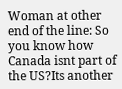Woman at other end of the line: So you know how Canada isnt part of the US?Its another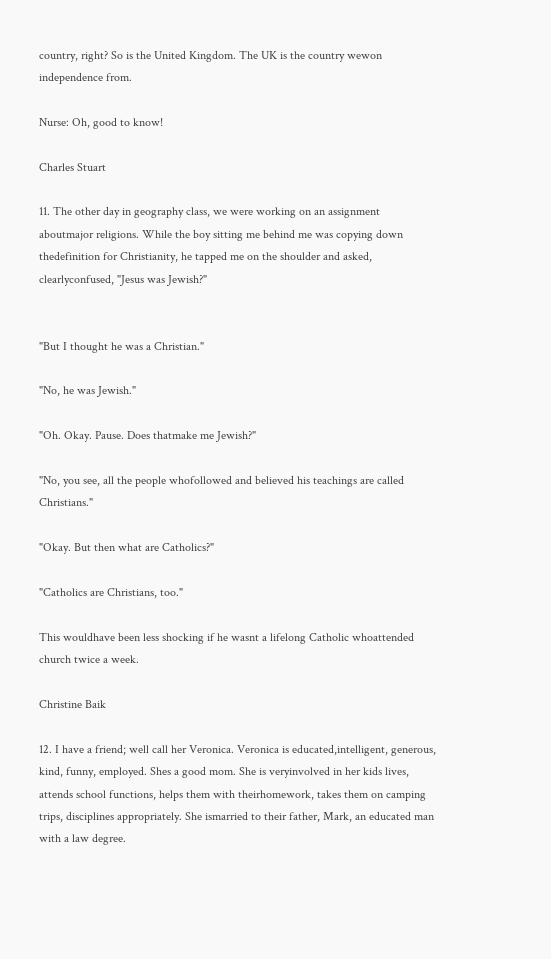country, right? So is the United Kingdom. The UK is the country wewon independence from.

Nurse: Oh, good to know!

Charles Stuart

11. The other day in geography class, we were working on an assignment aboutmajor religions. While the boy sitting me behind me was copying down thedefinition for Christianity, he tapped me on the shoulder and asked, clearlyconfused, "Jesus was Jewish?"


"But I thought he was a Christian."

"No, he was Jewish."

"Oh. Okay. Pause. Does thatmake me Jewish?"

"No, you see, all the people whofollowed and believed his teachings are called Christians."

"Okay. But then what are Catholics?"

"Catholics are Christians, too."

This wouldhave been less shocking if he wasnt a lifelong Catholic whoattended church twice a week.

Christine Baik

12. I have a friend; well call her Veronica. Veronica is educated,intelligent, generous, kind, funny, employed. Shes a good mom. She is veryinvolved in her kids lives, attends school functions, helps them with theirhomework, takes them on camping trips, disciplines appropriately. She ismarried to their father, Mark, an educated man with a law degree.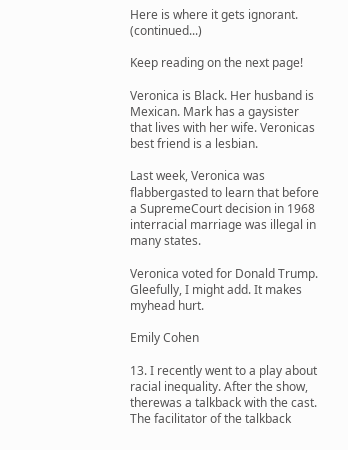Here is where it gets ignorant. (continued...)

Keep reading on the next page!

Veronica is Black. Her husband is Mexican. Mark has a gaysister that lives with her wife. Veronicas best friend is a lesbian.

Last week, Veronica was flabbergasted to learn that before a SupremeCourt decision in 1968 interracial marriage was illegal in many states.

Veronica voted for Donald Trump. Gleefully, I might add. It makes myhead hurt.

Emily Cohen

13. I recently went to a play about racial inequality. After the show, therewas a talkback with the cast. The facilitator of the talkback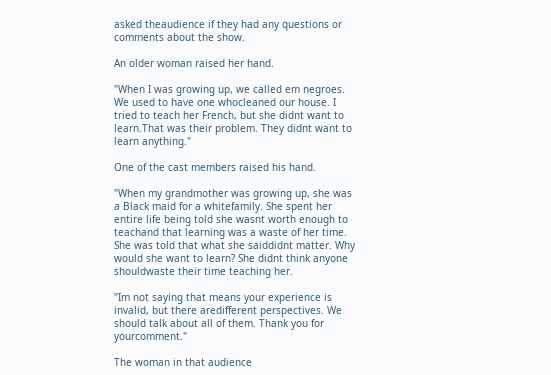asked theaudience if they had any questions or comments about the show.

An older woman raised her hand.

"When I was growing up, we called em negroes. We used to have one whocleaned our house. I tried to teach her French, but she didnt want to learn.That was their problem. They didnt want to learn anything."

One of the cast members raised his hand.

"When my grandmother was growing up, she was a Black maid for a whitefamily. She spent her entire life being told she wasnt worth enough to teachand that learning was a waste of her time. She was told that what she saiddidnt matter. Why would she want to learn? She didnt think anyone shouldwaste their time teaching her.

"Im not saying that means your experience is invalid, but there aredifferent perspectives. We should talk about all of them. Thank you for yourcomment."

The woman in that audience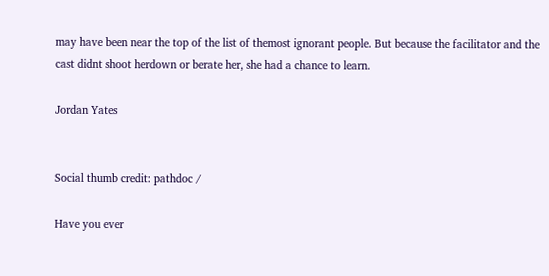may have been near the top of the list of themost ignorant people. But because the facilitator and the cast didnt shoot herdown or berate her, she had a chance to learn.

Jordan Yates


Social thumb credit: pathdoc /

Have you ever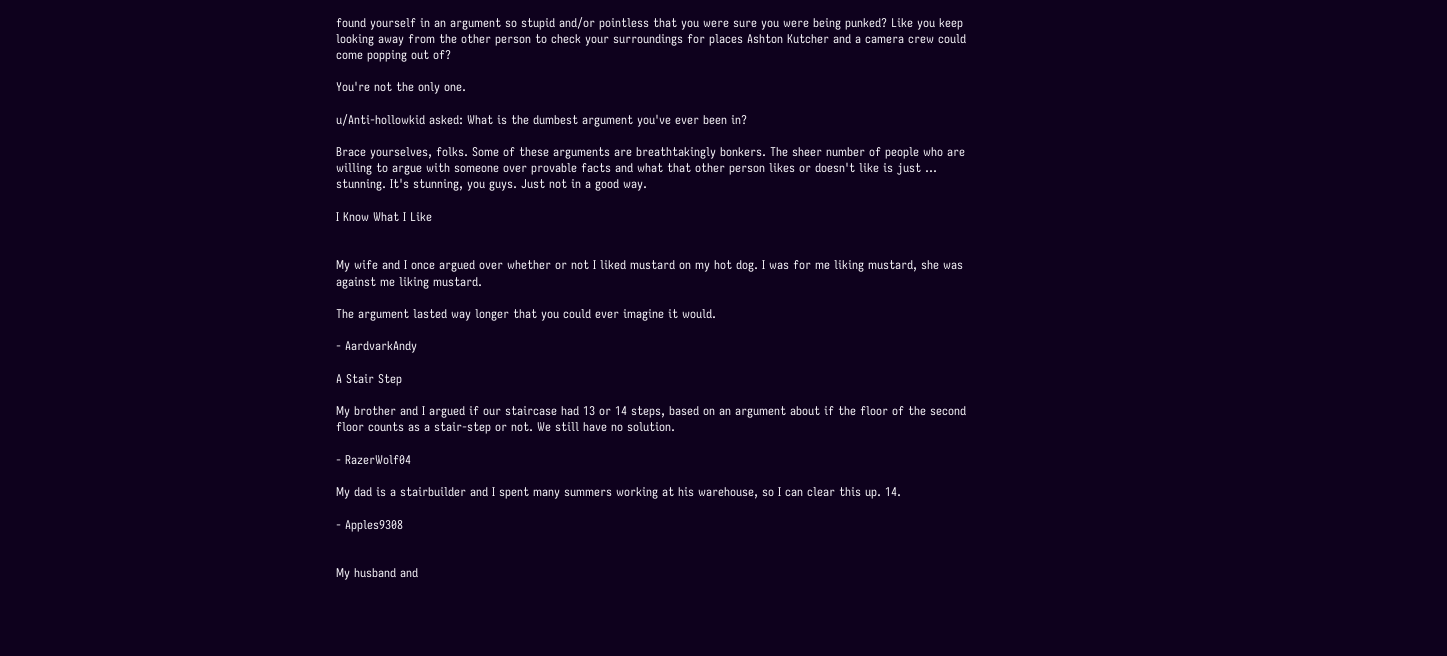found yourself in an argument so stupid and/or pointless that you were sure you were being punked? Like you keep looking away from the other person to check your surroundings for places Ashton Kutcher and a camera crew could come popping out of?

You're not the only one.

u/Anti-hollowkid asked: What is the dumbest argument you've ever been in?

Brace yourselves, folks. Some of these arguments are breathtakingly bonkers. The sheer number of people who are willing to argue with someone over provable facts and what that other person likes or doesn't like is just ... stunning. It's stunning, you guys. Just not in a good way.

I Know What I Like


My wife and I once argued over whether or not I liked mustard on my hot dog. I was for me liking mustard, she was against me liking mustard.

The argument lasted way longer that you could ever imagine it would.

- AardvarkAndy

A Stair Step

My brother and I argued if our staircase had 13 or 14 steps, based on an argument about if the floor of the second floor counts as a stair-step or not. We still have no solution.

- RazerWolf04

My dad is a stairbuilder and I spent many summers working at his warehouse, so I can clear this up. 14.

- Apples9308


My husband and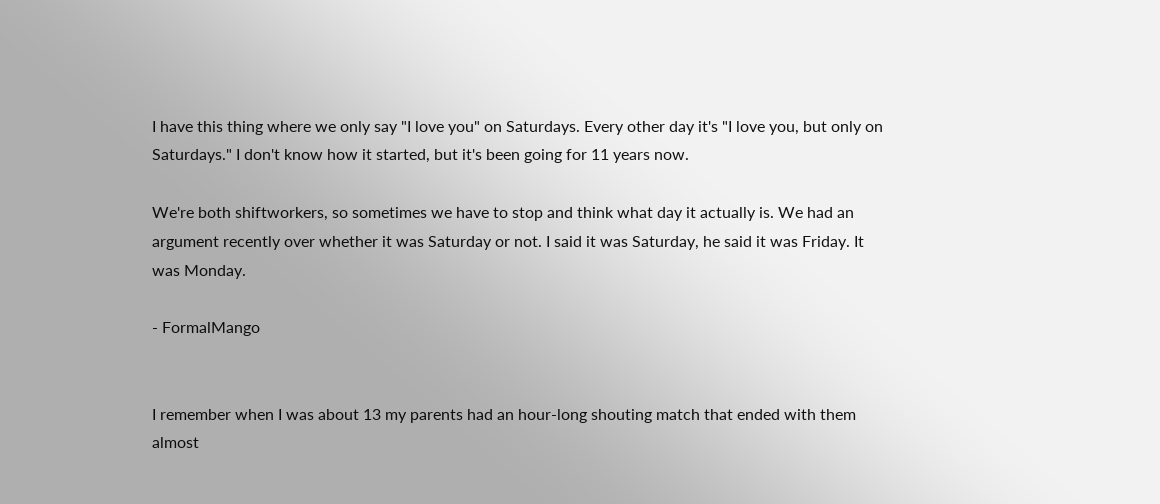I have this thing where we only say "I love you" on Saturdays. Every other day it's "I love you, but only on Saturdays." I don't know how it started, but it's been going for 11 years now.

We're both shiftworkers, so sometimes we have to stop and think what day it actually is. We had an argument recently over whether it was Saturday or not. I said it was Saturday, he said it was Friday. It was Monday.

- FormalMango


I remember when I was about 13 my parents had an hour-long shouting match that ended with them almost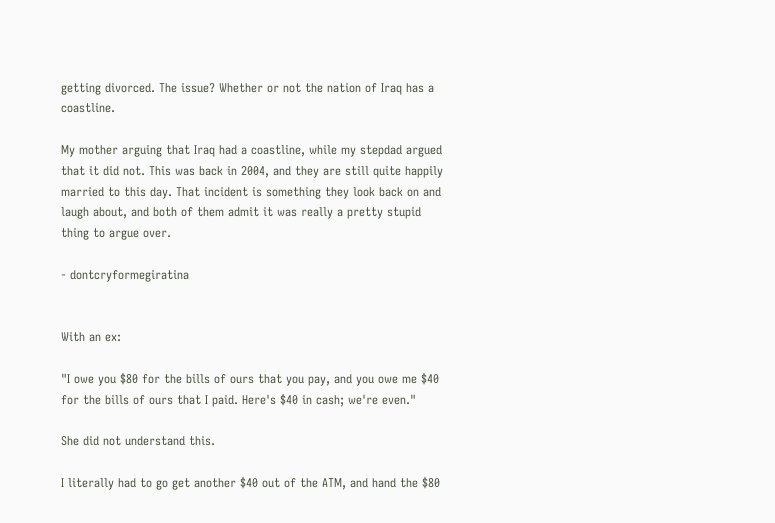getting divorced. The issue? Whether or not the nation of Iraq has a coastline.

My mother arguing that Iraq had a coastline, while my stepdad argued that it did not. This was back in 2004, and they are still quite happily married to this day. That incident is something they look back on and laugh about, and both of them admit it was really a pretty stupid thing to argue over.

- dontcryformegiratina


With an ex:

"I owe you $80 for the bills of ours that you pay, and you owe me $40 for the bills of ours that I paid. Here's $40 in cash; we're even."

She did not understand this.

I literally had to go get another $40 out of the ATM, and hand the $80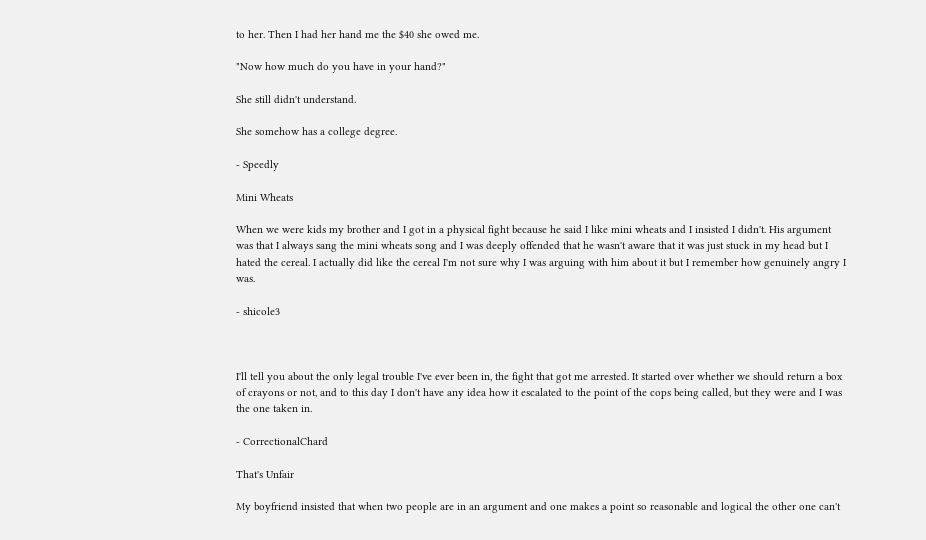to her. Then I had her hand me the $40 she owed me.

"Now how much do you have in your hand?"

She still didn't understand.

She somehow has a college degree.

- Speedly

Mini Wheats

When we were kids my brother and I got in a physical fight because he said I like mini wheats and I insisted I didn't. His argument was that I always sang the mini wheats song and I was deeply offended that he wasn't aware that it was just stuck in my head but I hated the cereal. I actually did like the cereal I'm not sure why I was arguing with him about it but I remember how genuinely angry I was.

- shicole3



I'll tell you about the only legal trouble I've ever been in, the fight that got me arrested. It started over whether we should return a box of crayons or not, and to this day I don't have any idea how it escalated to the point of the cops being called, but they were and I was the one taken in.

- CorrectionalChard

That's Unfair

My boyfriend insisted that when two people are in an argument and one makes a point so reasonable and logical the other one can't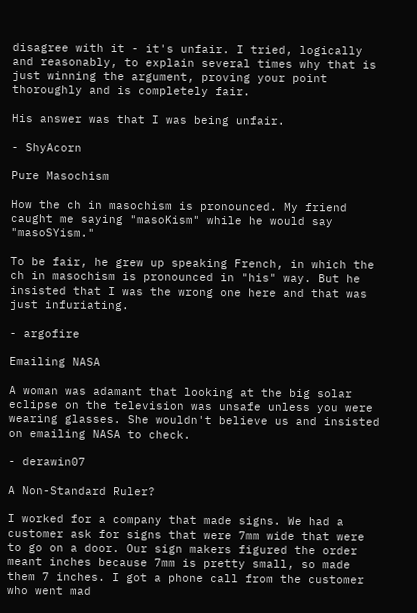disagree with it - it's unfair. I tried, logically and reasonably, to explain several times why that is just winning the argument, proving your point thoroughly and is completely fair.

His answer was that I was being unfair.

- ShyAcorn

Pure Masochism

How the ch in masochism is pronounced. My friend caught me saying "masoKism" while he would say "masoSYism."

To be fair, he grew up speaking French, in which the ch in masochism is pronounced in "his" way. But he insisted that I was the wrong one here and that was just infuriating.

- argofire

Emailing NASA

A woman was adamant that looking at the big solar eclipse on the television was unsafe unless you were wearing glasses. She wouldn't believe us and insisted on emailing NASA to check.

- derawin07

A Non-Standard Ruler?

I worked for a company that made signs. We had a customer ask for signs that were 7mm wide that were to go on a door. Our sign makers figured the order meant inches because 7mm is pretty small, so made them 7 inches. I got a phone call from the customer who went mad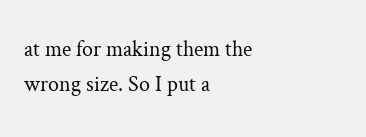at me for making them the wrong size. So I put a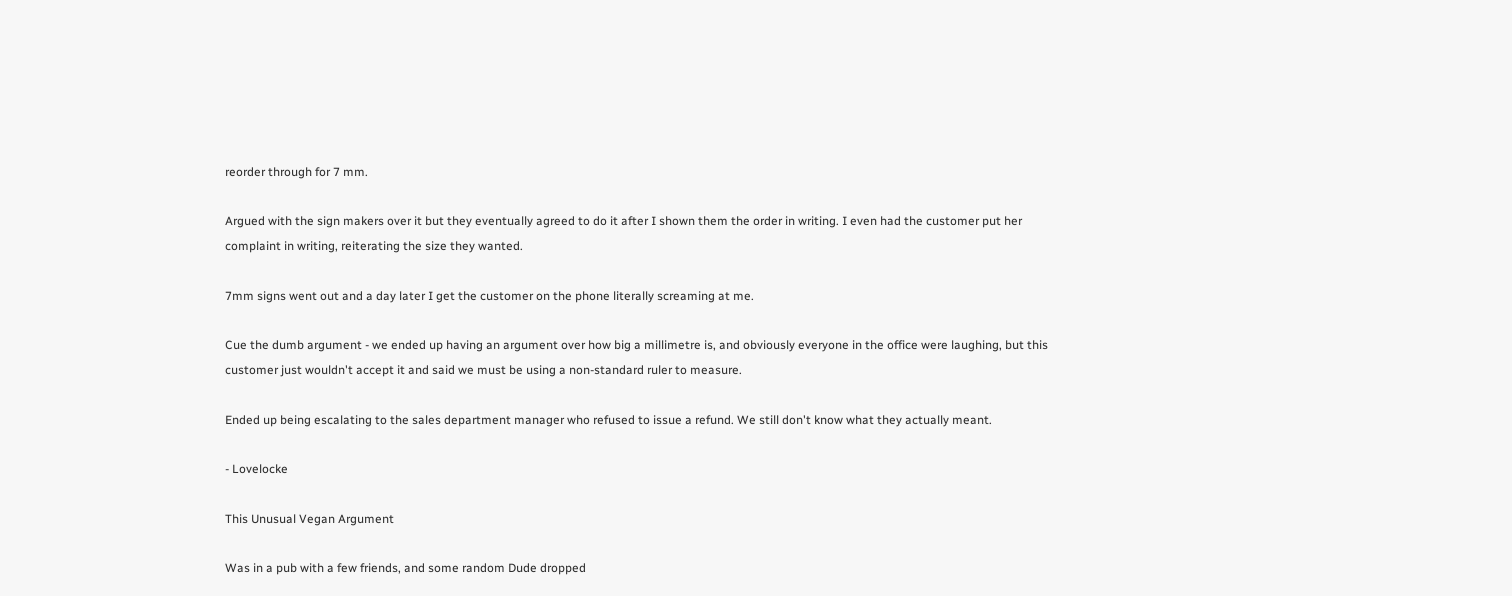reorder through for 7 mm.

Argued with the sign makers over it but they eventually agreed to do it after I shown them the order in writing. I even had the customer put her complaint in writing, reiterating the size they wanted.

7mm signs went out and a day later I get the customer on the phone literally screaming at me.

Cue the dumb argument - we ended up having an argument over how big a millimetre is, and obviously everyone in the office were laughing, but this customer just wouldn't accept it and said we must be using a non-standard ruler to measure.

Ended up being escalating to the sales department manager who refused to issue a refund. We still don't know what they actually meant.

- Lovelocke

This Unusual Vegan Argument

Was in a pub with a few friends, and some random Dude dropped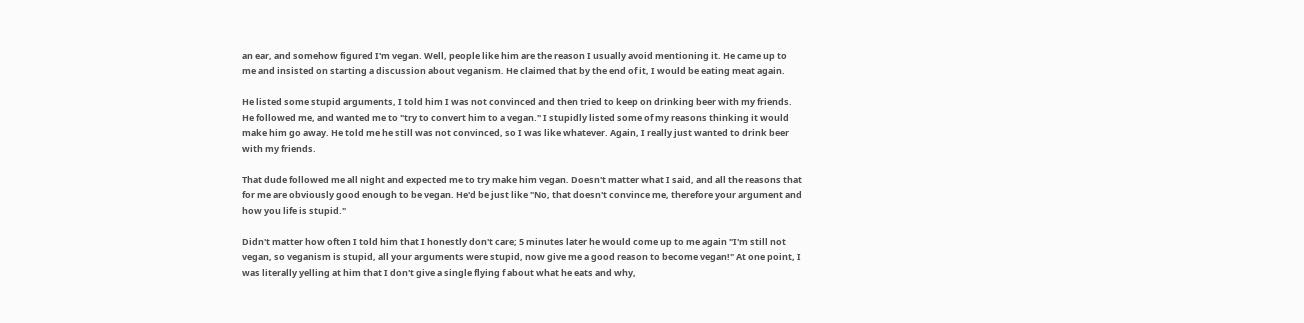an ear, and somehow figured I'm vegan. Well, people like him are the reason I usually avoid mentioning it. He came up to me and insisted on starting a discussion about veganism. He claimed that by the end of it, I would be eating meat again.

He listed some stupid arguments, I told him I was not convinced and then tried to keep on drinking beer with my friends. He followed me, and wanted me to "try to convert him to a vegan." I stupidly listed some of my reasons thinking it would make him go away. He told me he still was not convinced, so I was like whatever. Again, I really just wanted to drink beer with my friends.

That dude followed me all night and expected me to try make him vegan. Doesn't matter what I said, and all the reasons that for me are obviously good enough to be vegan. He'd be just like "No, that doesn't convince me, therefore your argument and how you life is stupid."

Didn't matter how often I told him that I honestly don't care; 5 minutes later he would come up to me again "I'm still not vegan, so veganism is stupid, all your arguments were stupid, now give me a good reason to become vegan!" At one point, I was literally yelling at him that I don't give a single flying f about what he eats and why,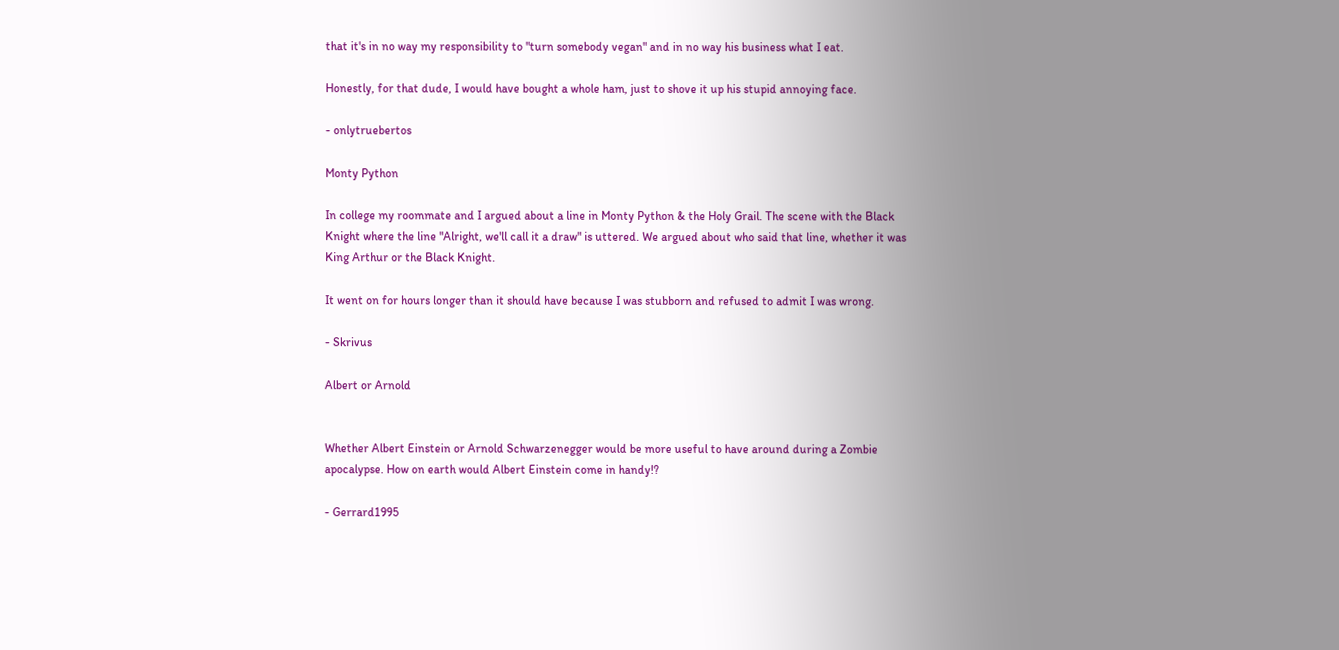that it's in no way my responsibility to "turn somebody vegan" and in no way his business what I eat.

Honestly, for that dude, I would have bought a whole ham, just to shove it up his stupid annoying face.

- onlytruebertos

Monty Python

In college my roommate and I argued about a line in Monty Python & the Holy Grail. The scene with the Black Knight where the line "Alright, we'll call it a draw" is uttered. We argued about who said that line, whether it was King Arthur or the Black Knight.

It went on for hours longer than it should have because I was stubborn and refused to admit I was wrong.

- Skrivus

Albert or Arnold


Whether Albert Einstein or Arnold Schwarzenegger would be more useful to have around during a Zombie apocalypse. How on earth would Albert Einstein come in handy!?

- Gerrard1995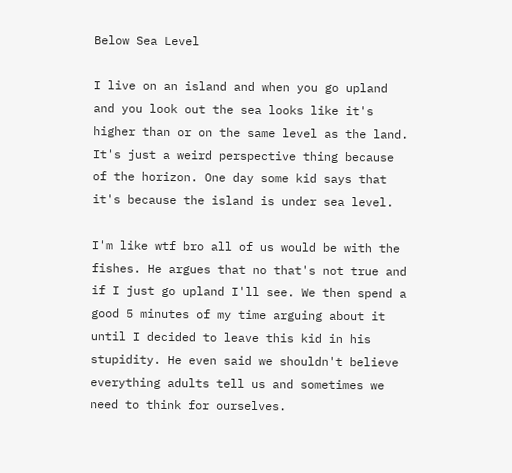Below Sea Level

I live on an island and when you go upland and you look out the sea looks like it's higher than or on the same level as the land. It's just a weird perspective thing because of the horizon. One day some kid says that it's because the island is under sea level.

I'm like wtf bro all of us would be with the fishes. He argues that no that's not true and if I just go upland I'll see. We then spend a good 5 minutes of my time arguing about it until I decided to leave this kid in his stupidity. He even said we shouldn't believe everything adults tell us and sometimes we need to think for ourselves.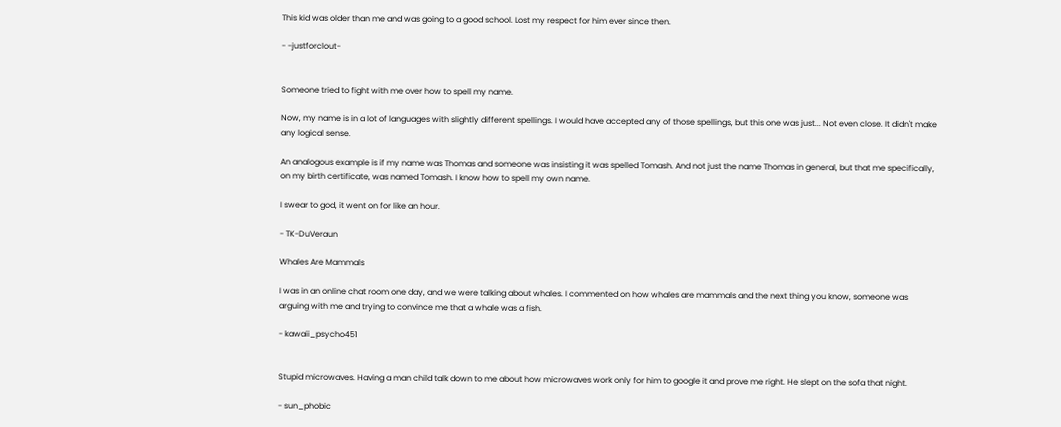This kid was older than me and was going to a good school. Lost my respect for him ever since then.

- -justforclout-


Someone tried to fight with me over how to spell my name.

Now, my name is in a lot of languages with slightly different spellings. I would have accepted any of those spellings, but this one was just... Not even close. It didn't make any logical sense.

An analogous example is if my name was Thomas and someone was insisting it was spelled Tomash. And not just the name Thomas in general, but that me specifically, on my birth certificate, was named Tomash. I know how to spell my own name.

I swear to god, it went on for like an hour.

- TK-DuVeraun

Whales Are Mammals

I was in an online chat room one day, and we were talking about whales. I commented on how whales are mammals and the next thing you know, someone was arguing with me and trying to convince me that a whale was a fish.

- kawaii_psycho451


Stupid microwaves. Having a man child talk down to me about how microwaves work only for him to google it and prove me right. He slept on the sofa that night.

- sun_phobic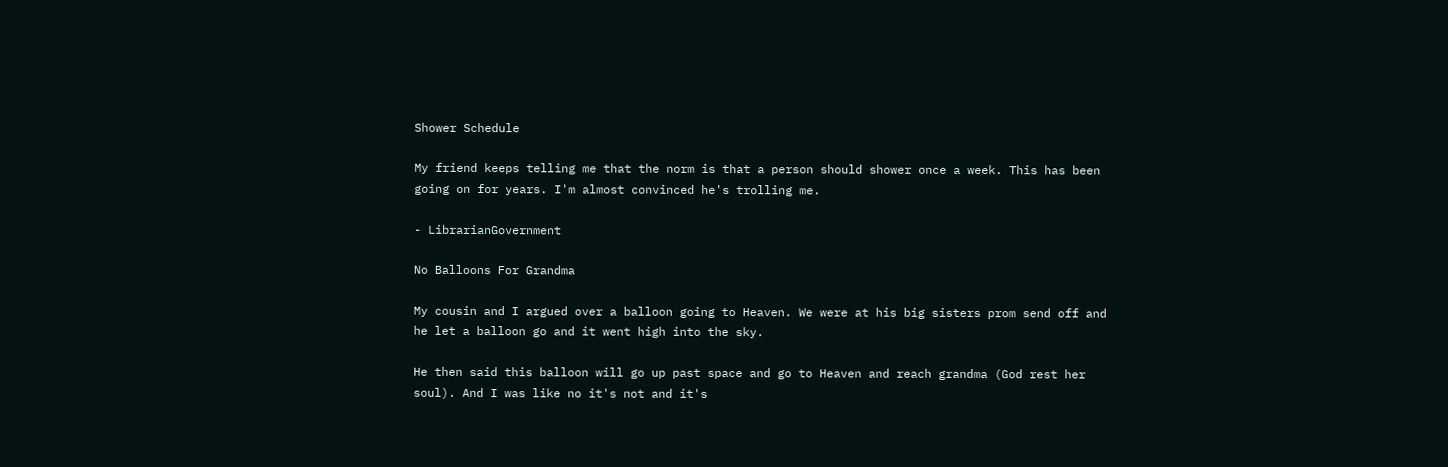Shower Schedule

My friend keeps telling me that the norm is that a person should shower once a week. This has been going on for years. I'm almost convinced he's trolling me.

- LibrarianGovernment

No Balloons For Grandma

My cousin and I argued over a balloon going to Heaven. We were at his big sisters prom send off and he let a balloon go and it went high into the sky.

He then said this balloon will go up past space and go to Heaven and reach grandma (God rest her soul). And I was like no it's not and it's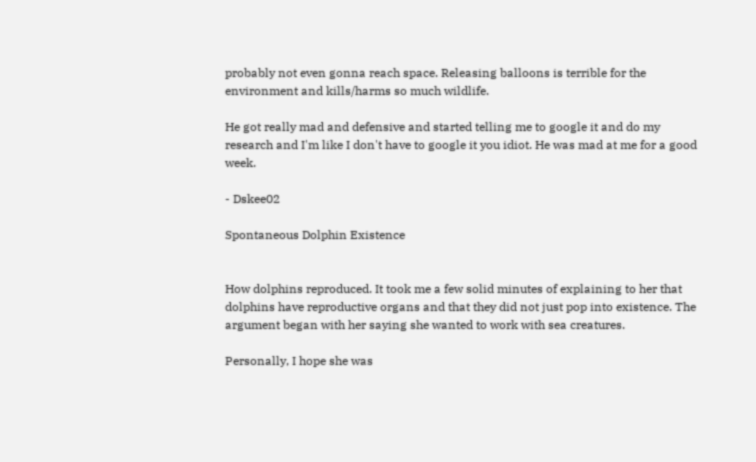probably not even gonna reach space. Releasing balloons is terrible for the environment and kills/harms so much wildlife.

He got really mad and defensive and started telling me to google it and do my research and I'm like I don't have to google it you idiot. He was mad at me for a good week.

- Dskee02

Spontaneous Dolphin Existence


How dolphins reproduced. It took me a few solid minutes of explaining to her that dolphins have reproductive organs and that they did not just pop into existence. The argument began with her saying she wanted to work with sea creatures.

Personally, I hope she was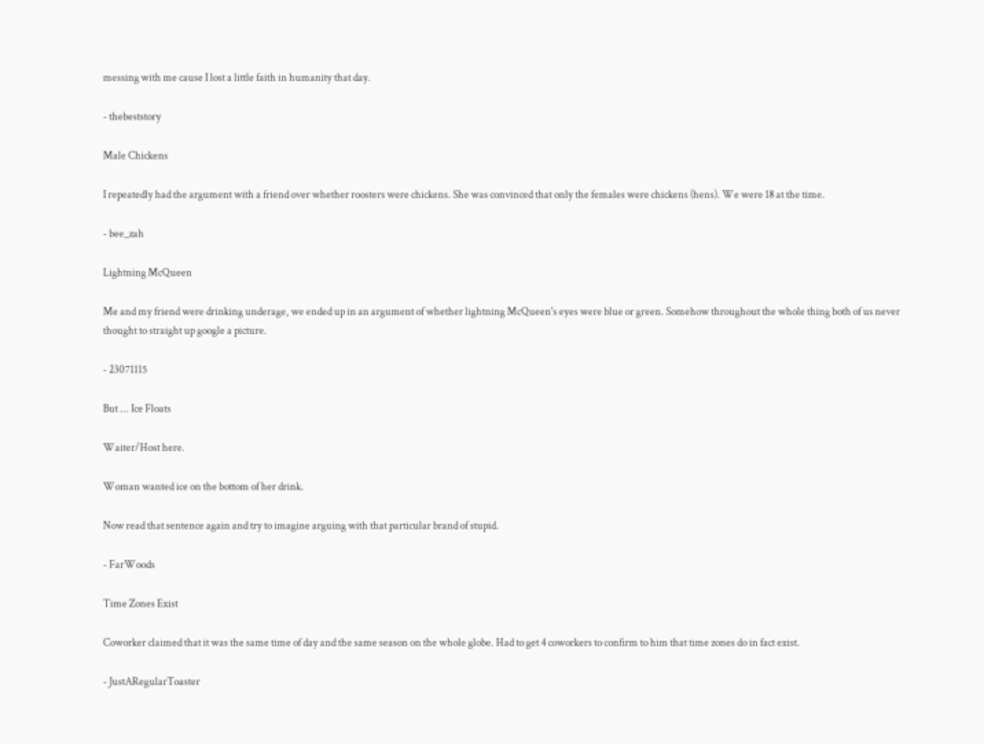messing with me cause I lost a little faith in humanity that day.

- thebeststory

Male Chickens

I repeatedly had the argument with a friend over whether roosters were chickens. She was convinced that only the females were chickens (hens). We were 18 at the time.

- bee_zah

Lightning McQueen

Me and my friend were drinking underage, we ended up in an argument of whether lightning McQueen's eyes were blue or green. Somehow throughout the whole thing both of us never thought to straight up google a picture.

- 23071115

But ... Ice Floats

Waiter/Host here.

Woman wanted ice on the bottom of her drink.

Now read that sentence again and try to imagine arguing with that particular brand of stupid.

- FarWoods

Time Zones Exist

Coworker claimed that it was the same time of day and the same season on the whole globe. Had to get 4 coworkers to confirm to him that time zones do in fact exist.

- JustARegularToaster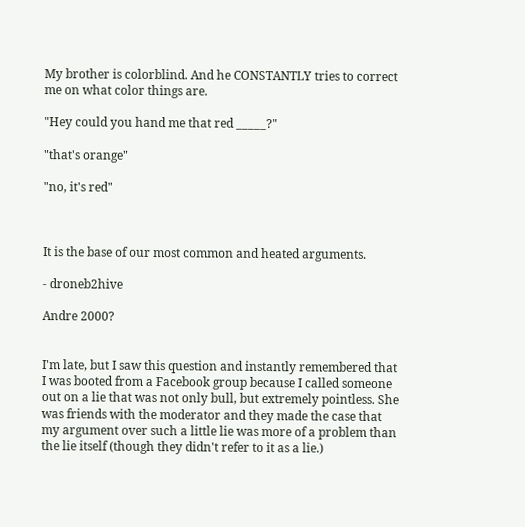My brother is colorblind. And he CONSTANTLY tries to correct me on what color things are.

"Hey could you hand me that red _____?"

"that's orange"

"no, it's red"



It is the base of our most common and heated arguments.

- droneb2hive

Andre 2000?


I'm late, but I saw this question and instantly remembered that I was booted from a Facebook group because I called someone out on a lie that was not only bull, but extremely pointless. She was friends with the moderator and they made the case that my argument over such a little lie was more of a problem than the lie itself (though they didn't refer to it as a lie.)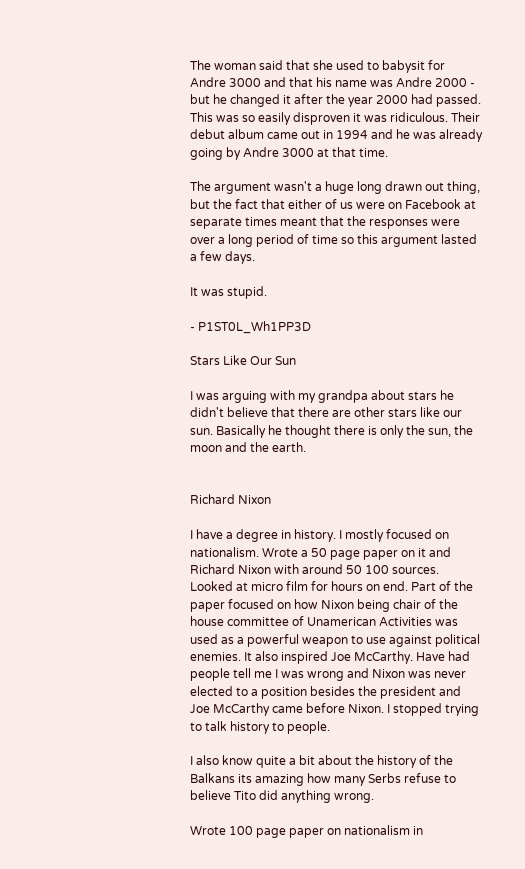The woman said that she used to babysit for Andre 3000 and that his name was Andre 2000 - but he changed it after the year 2000 had passed. This was so easily disproven it was ridiculous. Their debut album came out in 1994 and he was already going by Andre 3000 at that time.

The argument wasn't a huge long drawn out thing, but the fact that either of us were on Facebook at separate times meant that the responses were over a long period of time so this argument lasted a few days.

It was stupid.

- P1ST0L_Wh1PP3D

Stars Like Our Sun

I was arguing with my grandpa about stars he didn't believe that there are other stars like our sun. Basically he thought there is only the sun, the moon and the earth.


Richard Nixon

I have a degree in history. I mostly focused on nationalism. Wrote a 50 page paper on it and Richard Nixon with around 50 100 sources. Looked at micro film for hours on end. Part of the paper focused on how Nixon being chair of the house committee of Unamerican Activities was used as a powerful weapon to use against political enemies. It also inspired Joe McCarthy. Have had people tell me I was wrong and Nixon was never elected to a position besides the president and Joe McCarthy came before Nixon. I stopped trying to talk history to people.

I also know quite a bit about the history of the Balkans its amazing how many Serbs refuse to believe Tito did anything wrong.

Wrote 100 page paper on nationalism in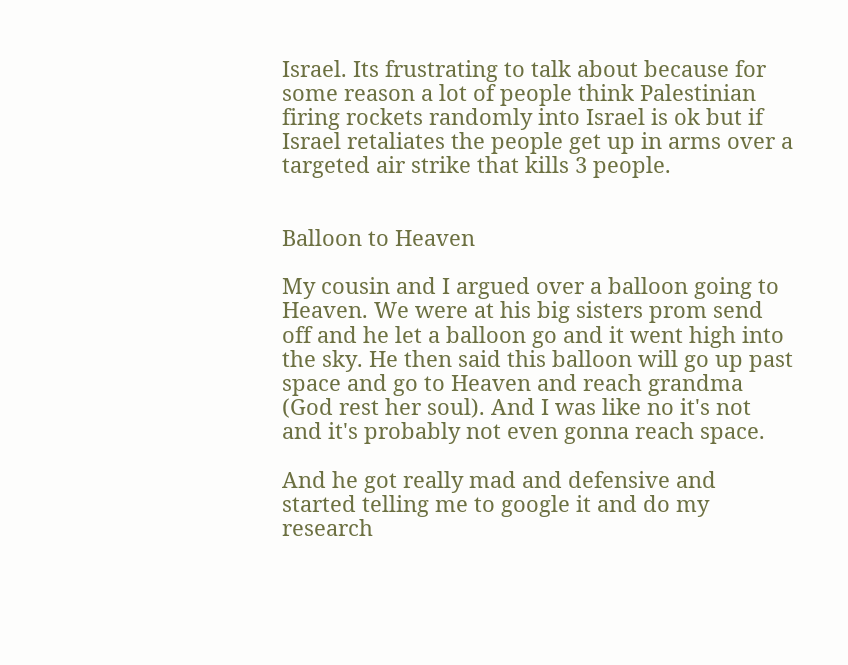Israel. Its frustrating to talk about because for some reason a lot of people think Palestinian firing rockets randomly into Israel is ok but if Israel retaliates the people get up in arms over a targeted air strike that kills 3 people.


Balloon to Heaven

My cousin and I argued over a balloon going to Heaven. We were at his big sisters prom send off and he let a balloon go and it went high into the sky. He then said this balloon will go up past space and go to Heaven and reach grandma (God rest her soul). And I was like no it's not and it's probably not even gonna reach space.

And he got really mad and defensive and started telling me to google it and do my research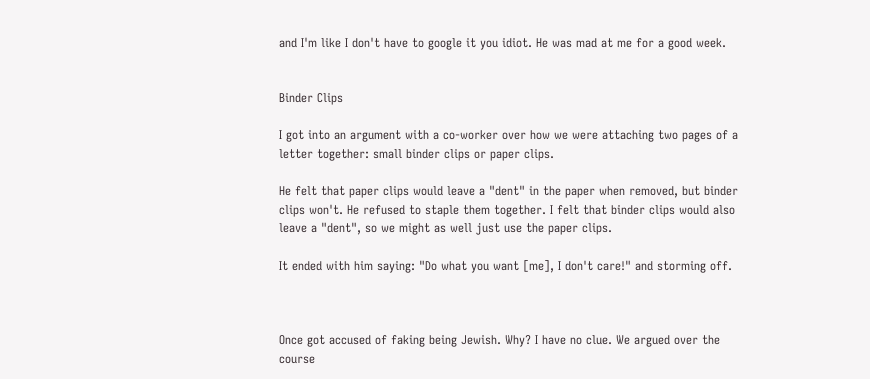and I'm like I don't have to google it you idiot. He was mad at me for a good week.


Binder Clips

I got into an argument with a co-worker over how we were attaching two pages of a letter together: small binder clips or paper clips.

He felt that paper clips would leave a "dent" in the paper when removed, but binder clips won't. He refused to staple them together. I felt that binder clips would also leave a "dent", so we might as well just use the paper clips.

It ended with him saying: "Do what you want [me], I don't care!" and storming off.



Once got accused of faking being Jewish. Why? I have no clue. We argued over the course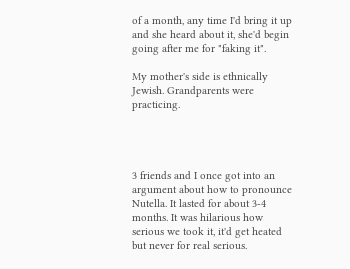of a month, any time I'd bring it up and she heard about it, she'd begin going after me for "faking it".

My mother's side is ethnically Jewish. Grandparents were practicing.




3 friends and I once got into an argument about how to pronounce Nutella. It lasted for about 3-4 months. It was hilarious how serious we took it, it'd get heated but never for real serious.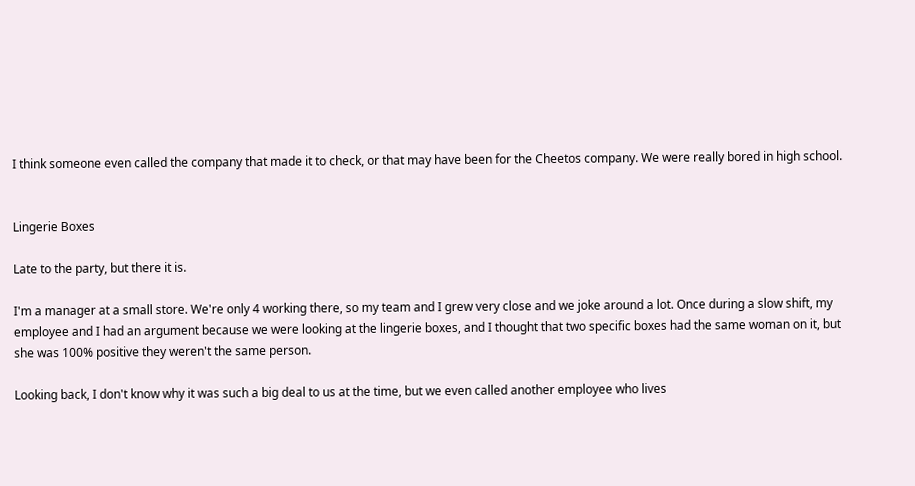I think someone even called the company that made it to check, or that may have been for the Cheetos company. We were really bored in high school.


Lingerie Boxes

Late to the party, but there it is.

I'm a manager at a small store. We're only 4 working there, so my team and I grew very close and we joke around a lot. Once during a slow shift, my employee and I had an argument because we were looking at the lingerie boxes, and I thought that two specific boxes had the same woman on it, but she was 100% positive they weren't the same person.

Looking back, I don't know why it was such a big deal to us at the time, but we even called another employee who lives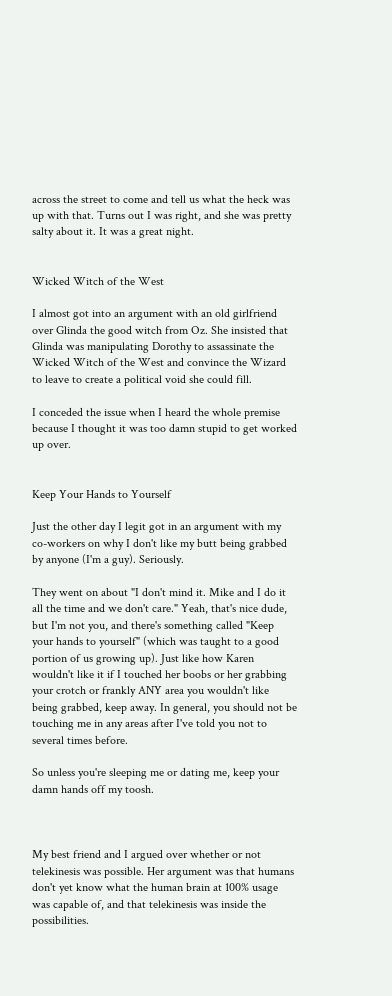across the street to come and tell us what the heck was up with that. Turns out I was right, and she was pretty salty about it. It was a great night.


Wicked Witch of the West

I almost got into an argument with an old girlfriend over Glinda the good witch from Oz. She insisted that Glinda was manipulating Dorothy to assassinate the Wicked Witch of the West and convince the Wizard to leave to create a political void she could fill.

I conceded the issue when I heard the whole premise because I thought it was too damn stupid to get worked up over.


Keep Your Hands to Yourself

Just the other day I legit got in an argument with my co-workers on why I don't like my butt being grabbed by anyone (I'm a guy). Seriously.

They went on about "I don't mind it. Mike and I do it all the time and we don't care." Yeah, that's nice dude, but I'm not you, and there's something called "Keep your hands to yourself" (which was taught to a good portion of us growing up). Just like how Karen wouldn't like it if I touched her boobs or her grabbing your crotch or frankly ANY area you wouldn't like being grabbed, keep away. In general, you should not be touching me in any areas after I've told you not to several times before.

So unless you're sleeping me or dating me, keep your damn hands off my toosh.



My best friend and I argued over whether or not telekinesis was possible. Her argument was that humans don't yet know what the human brain at 100% usage was capable of, and that telekinesis was inside the possibilities.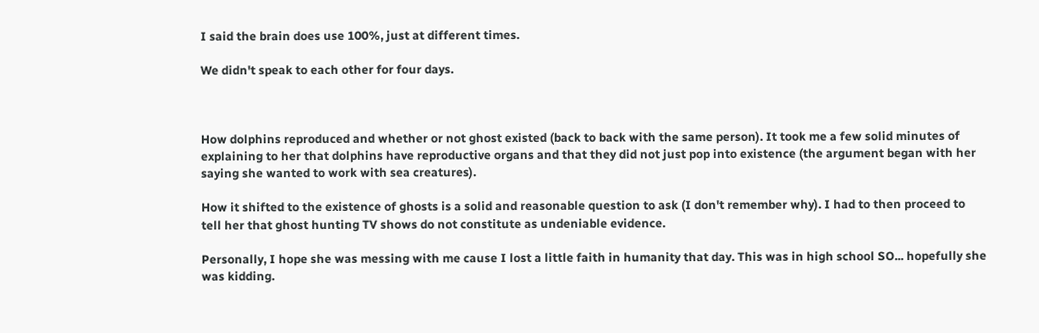I said the brain does use 100%, just at different times.

We didn't speak to each other for four days.



How dolphins reproduced and whether or not ghost existed (back to back with the same person). It took me a few solid minutes of explaining to her that dolphins have reproductive organs and that they did not just pop into existence (the argument began with her saying she wanted to work with sea creatures).

How it shifted to the existence of ghosts is a solid and reasonable question to ask (I don't remember why). I had to then proceed to tell her that ghost hunting TV shows do not constitute as undeniable evidence.

Personally, I hope she was messing with me cause I lost a little faith in humanity that day. This was in high school SO... hopefully she was kidding.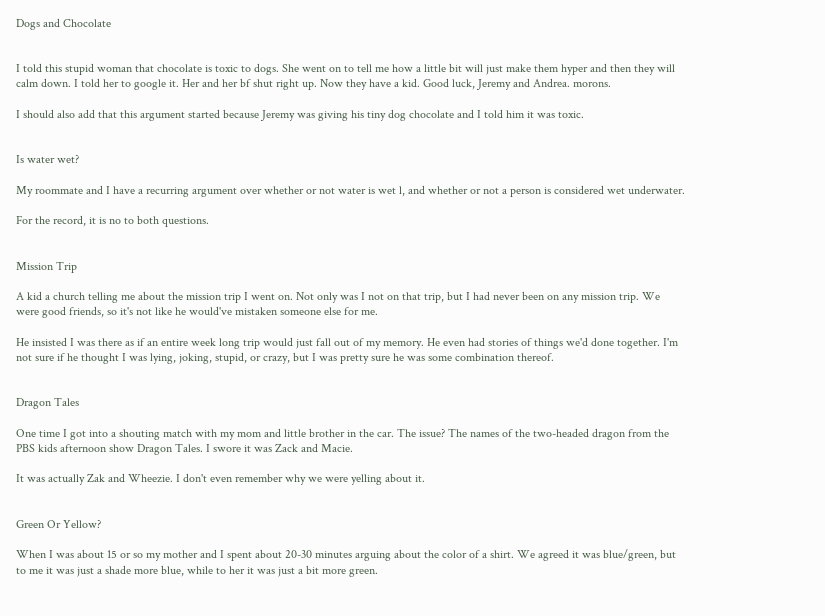Dogs and Chocolate


I told this stupid woman that chocolate is toxic to dogs. She went on to tell me how a little bit will just make them hyper and then they will calm down. I told her to google it. Her and her bf shut right up. Now they have a kid. Good luck, Jeremy and Andrea. morons.

I should also add that this argument started because Jeremy was giving his tiny dog chocolate and I told him it was toxic.


Is water wet?

My roommate and I have a recurring argument over whether or not water is wet l, and whether or not a person is considered wet underwater.

For the record, it is no to both questions.


Mission Trip

A kid a church telling me about the mission trip I went on. Not only was I not on that trip, but I had never been on any mission trip. We were good friends, so it's not like he would've mistaken someone else for me.

He insisted I was there as if an entire week long trip would just fall out of my memory. He even had stories of things we'd done together. I'm not sure if he thought I was lying, joking, stupid, or crazy, but I was pretty sure he was some combination thereof.


Dragon Tales

One time I got into a shouting match with my mom and little brother in the car. The issue? The names of the two-headed dragon from the PBS kids afternoon show Dragon Tales. I swore it was Zack and Macie.

It was actually Zak and Wheezie. I don't even remember why we were yelling about it.


Green Or Yellow?

When I was about 15 or so my mother and I spent about 20-30 minutes arguing about the color of a shirt. We agreed it was blue/green, but to me it was just a shade more blue, while to her it was just a bit more green.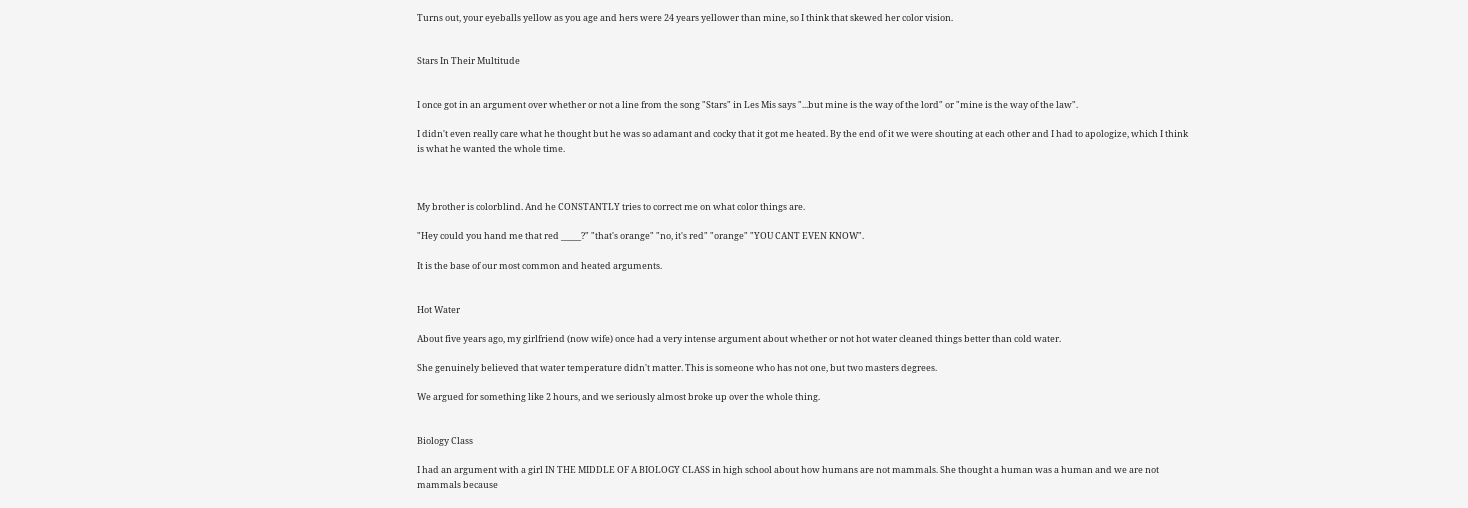Turns out, your eyeballs yellow as you age and hers were 24 years yellower than mine, so I think that skewed her color vision.


Stars In Their Multitude


I once got in an argument over whether or not a line from the song "Stars" in Les Mis says "...but mine is the way of the lord" or "mine is the way of the law".

I didn't even really care what he thought but he was so adamant and cocky that it got me heated. By the end of it we were shouting at each other and I had to apologize, which I think is what he wanted the whole time.



My brother is colorblind. And he CONSTANTLY tries to correct me on what color things are.

"Hey could you hand me that red _____?" "that's orange" "no, it's red" "orange" "YOU CANT EVEN KNOW".

It is the base of our most common and heated arguments.


Hot Water

About five years ago, my girlfriend (now wife) once had a very intense argument about whether or not hot water cleaned things better than cold water.

She genuinely believed that water temperature didn't matter. This is someone who has not one, but two masters degrees.

We argued for something like 2 hours, and we seriously almost broke up over the whole thing.


Biology Class

I had an argument with a girl IN THE MIDDLE OF A BIOLOGY CLASS in high school about how humans are not mammals. She thought a human was a human and we are not mammals because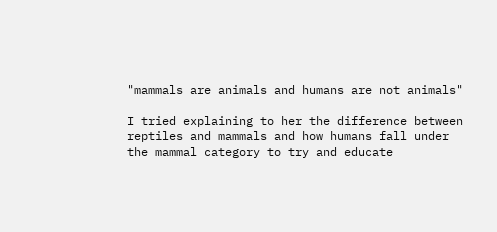"mammals are animals and humans are not animals"

I tried explaining to her the difference between reptiles and mammals and how humans fall under the mammal category to try and educate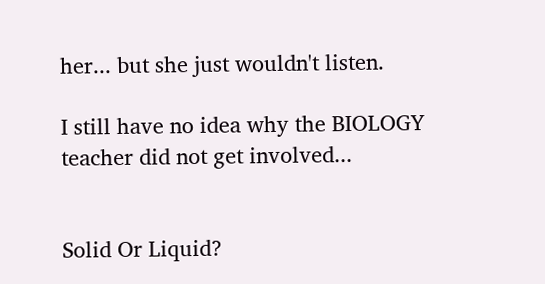her... but she just wouldn't listen.

I still have no idea why the BIOLOGY teacher did not get involved...


Solid Or Liquid?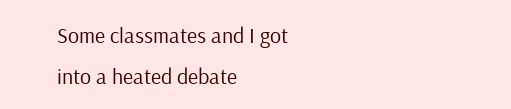Some classmates and I got into a heated debate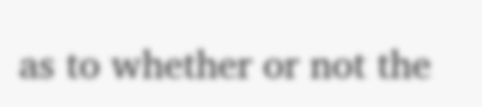as to whether or not the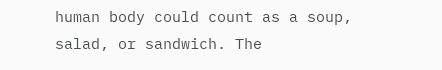human body could count as a soup, salad, or sandwich. The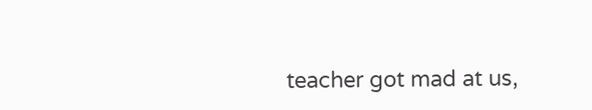teacher got mad at us,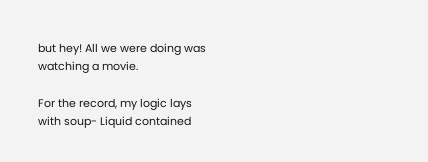but hey! All we were doing was watching a movie.

For the record, my logic lays with soup- Liquid contained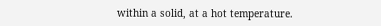within a solid, at a hot temperature.